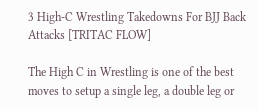3 High-C Wrestling Takedowns For BJJ Back Attacks [TRITAC FLOW]

The High C in Wrestling is one of the best moves to setup a single leg, a double leg or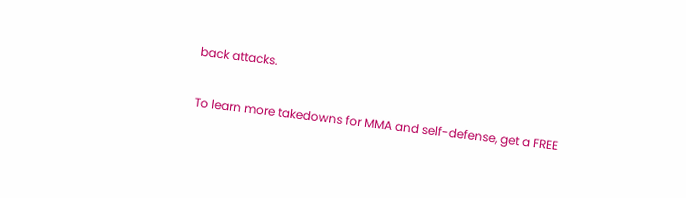back attacks.

To learn more takedowns for MMA and self-defense, get a FREE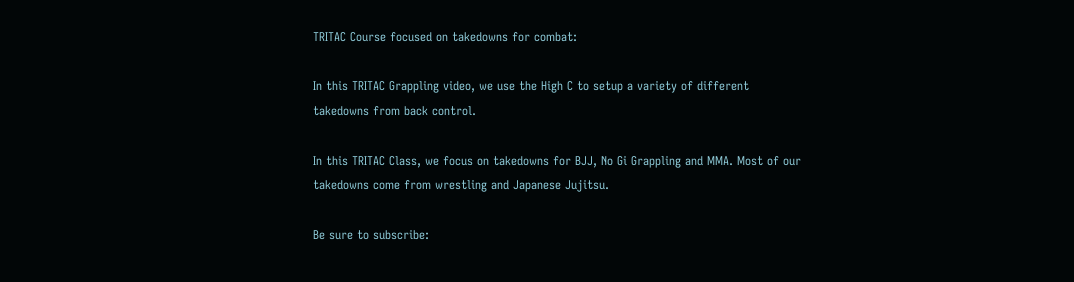TRITAC Course focused on takedowns for combat:

In this TRITAC Grappling video, we use the High C to setup a variety of different takedowns from back control.

In this TRITAC Class, we focus on takedowns for BJJ, No Gi Grappling and MMA. Most of our takedowns come from wrestling and Japanese Jujitsu.

Be sure to subscribe: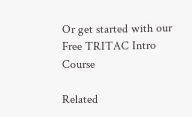Or get started with our Free TRITAC Intro Course

Related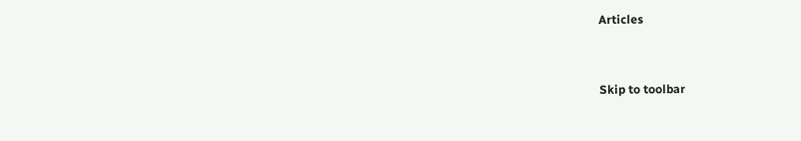Articles


Skip to toolbar